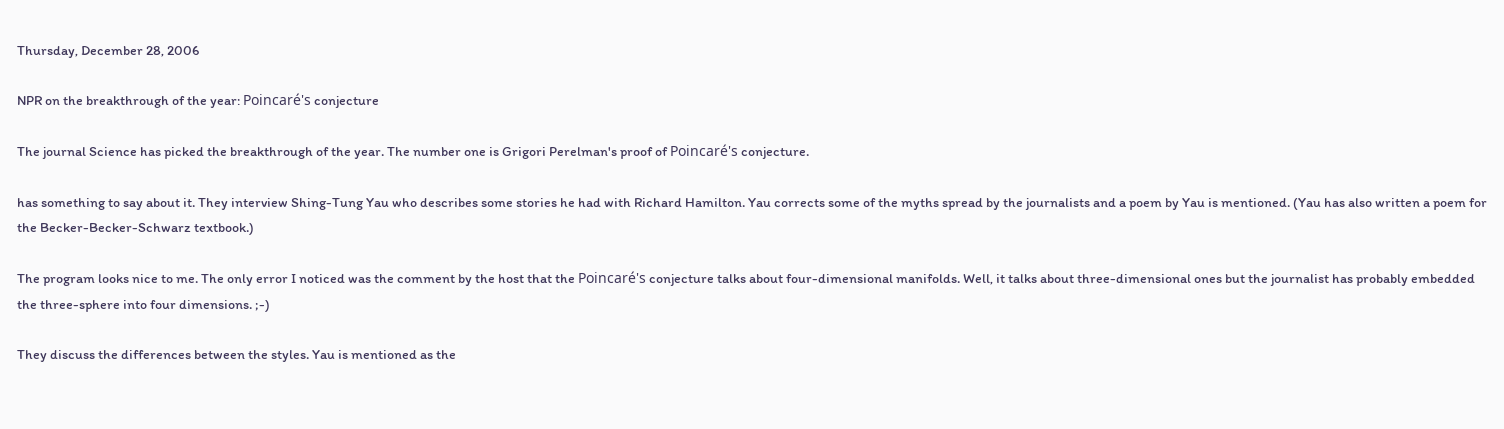Thursday, December 28, 2006

NPR on the breakthrough of the year: Poincaré's conjecture

The journal Science has picked the breakthrough of the year. The number one is Grigori Perelman's proof of Poincaré's conjecture.

has something to say about it. They interview Shing-Tung Yau who describes some stories he had with Richard Hamilton. Yau corrects some of the myths spread by the journalists and a poem by Yau is mentioned. (Yau has also written a poem for the Becker-Becker-Schwarz textbook.)

The program looks nice to me. The only error I noticed was the comment by the host that the Poincaré's conjecture talks about four-dimensional manifolds. Well, it talks about three-dimensional ones but the journalist has probably embedded the three-sphere into four dimensions. ;-)

They discuss the differences between the styles. Yau is mentioned as the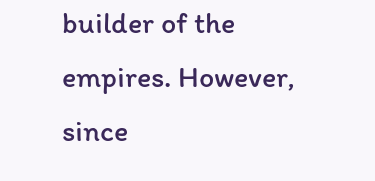builder of the empires. However, since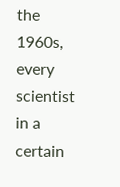the 1960s, every scientist in a certain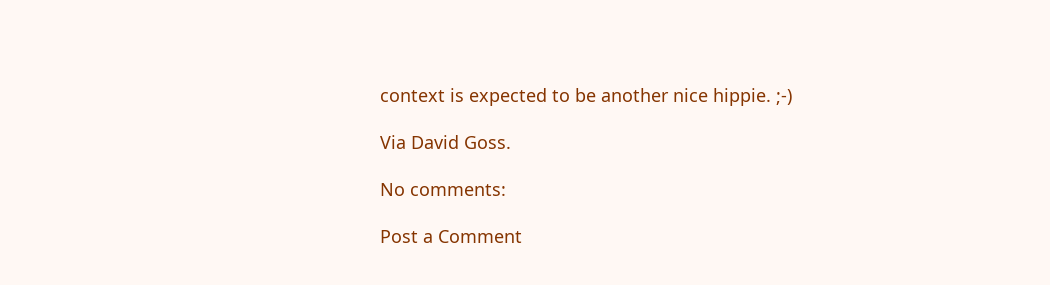context is expected to be another nice hippie. ;-)

Via David Goss.

No comments:

Post a Comment